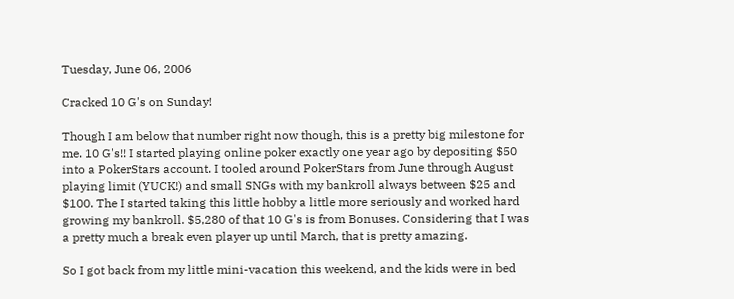Tuesday, June 06, 2006

Cracked 10 G's on Sunday!

Though I am below that number right now though, this is a pretty big milestone for me. 10 G's!! I started playing online poker exactly one year ago by depositing $50 into a PokerStars account. I tooled around PokerStars from June through August playing limit (YUCK!) and small SNGs with my bankroll always between $25 and $100. The I started taking this little hobby a little more seriously and worked hard growing my bankroll. $5,280 of that 10 G's is from Bonuses. Considering that I was a pretty much a break even player up until March, that is pretty amazing.

So I got back from my little mini-vacation this weekend, and the kids were in bed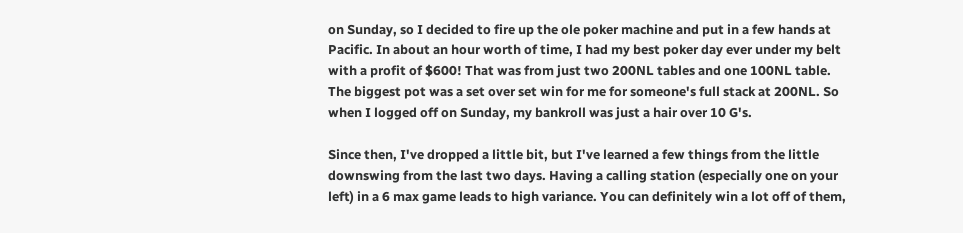on Sunday, so I decided to fire up the ole poker machine and put in a few hands at Pacific. In about an hour worth of time, I had my best poker day ever under my belt with a profit of $600! That was from just two 200NL tables and one 100NL table. The biggest pot was a set over set win for me for someone's full stack at 200NL. So when I logged off on Sunday, my bankroll was just a hair over 10 G's.

Since then, I've dropped a little bit, but I've learned a few things from the little downswing from the last two days. Having a calling station (especially one on your left) in a 6 max game leads to high variance. You can definitely win a lot off of them,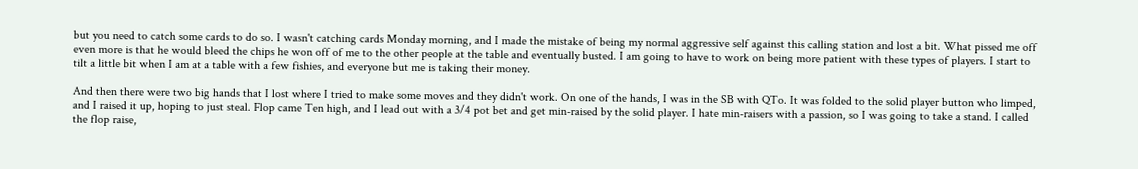but you need to catch some cards to do so. I wasn't catching cards Monday morning, and I made the mistake of being my normal aggressive self against this calling station and lost a bit. What pissed me off even more is that he would bleed the chips he won off of me to the other people at the table and eventually busted. I am going to have to work on being more patient with these types of players. I start to tilt a little bit when I am at a table with a few fishies, and everyone but me is taking their money.

And then there were two big hands that I lost where I tried to make some moves and they didn't work. On one of the hands, I was in the SB with QTo. It was folded to the solid player button who limped, and I raised it up, hoping to just steal. Flop came Ten high, and I lead out with a 3/4 pot bet and get min-raised by the solid player. I hate min-raisers with a passion, so I was going to take a stand. I called the flop raise,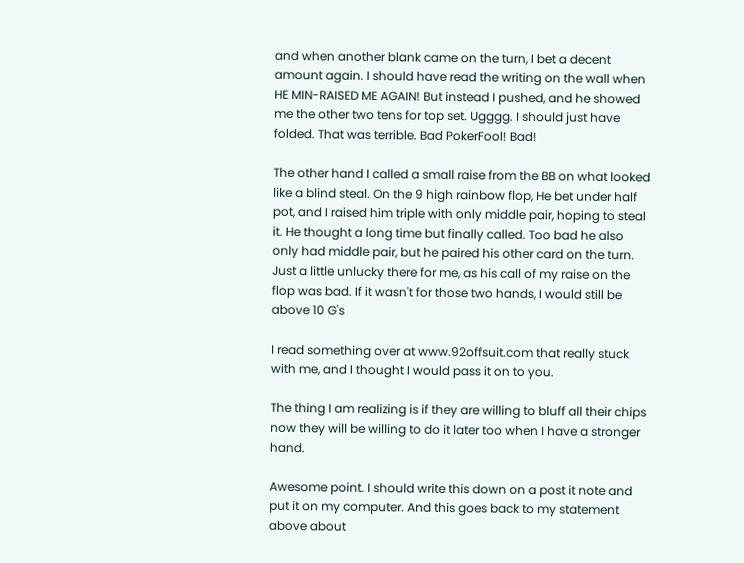and when another blank came on the turn, I bet a decent amount again. I should have read the writing on the wall when HE MIN-RAISED ME AGAIN! But instead I pushed, and he showed me the other two tens for top set. Ugggg. I should just have folded. That was terrible. Bad PokerFool! Bad!

The other hand I called a small raise from the BB on what looked like a blind steal. On the 9 high rainbow flop, He bet under half pot, and I raised him triple with only middle pair, hoping to steal it. He thought a long time but finally called. Too bad he also only had middle pair, but he paired his other card on the turn. Just a little unlucky there for me, as his call of my raise on the flop was bad. If it wasn't for those two hands, I would still be above 10 G's

I read something over at www.92offsuit.com that really stuck with me, and I thought I would pass it on to you.

The thing I am realizing is if they are willing to bluff all their chips now they will be willing to do it later too when I have a stronger hand.

Awesome point. I should write this down on a post it note and put it on my computer. And this goes back to my statement above about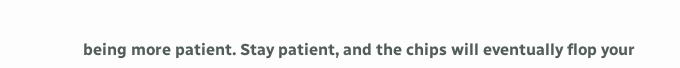being more patient. Stay patient, and the chips will eventually flop your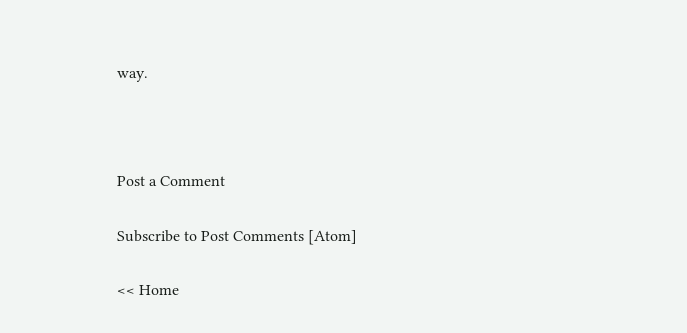way.



Post a Comment

Subscribe to Post Comments [Atom]

<< Home